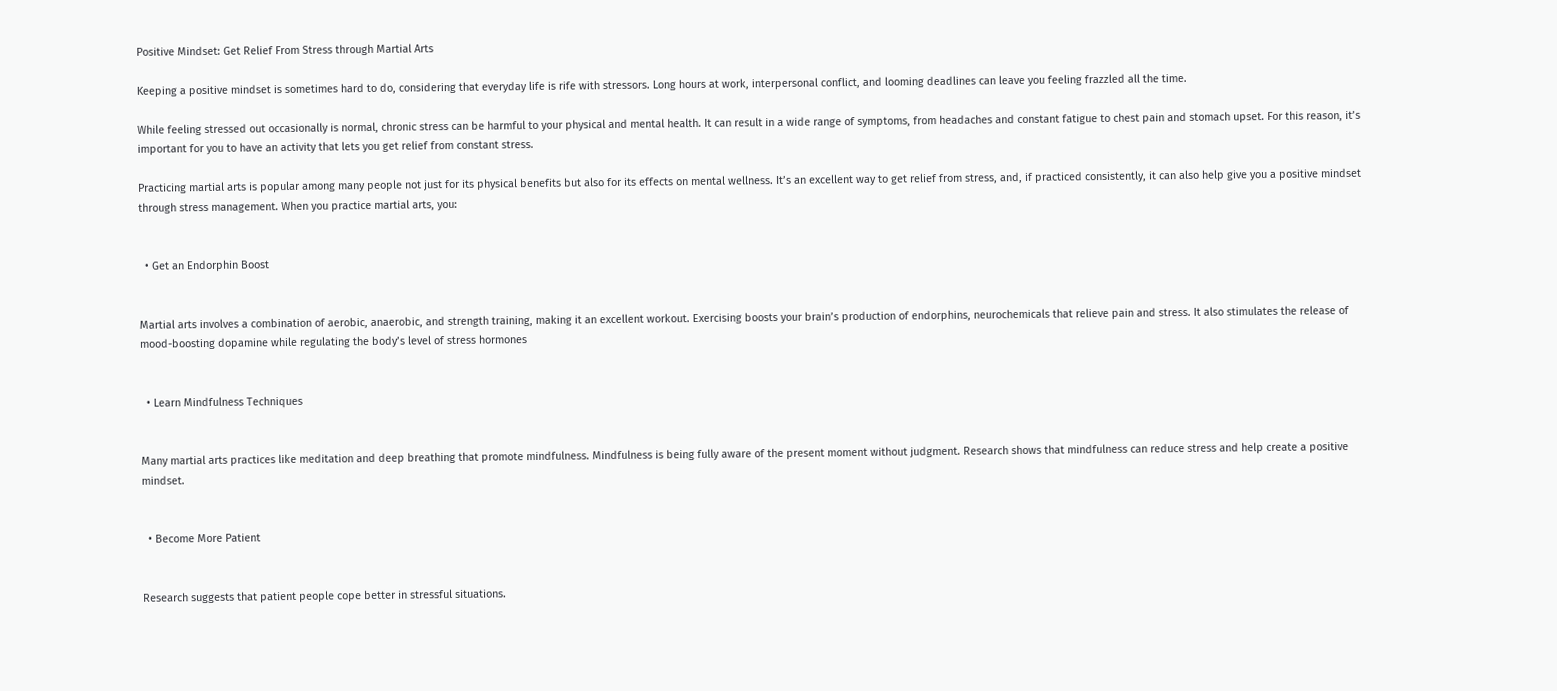Positive Mindset: Get Relief From Stress through Martial Arts

Keeping a positive mindset is sometimes hard to do, considering that everyday life is rife with stressors. Long hours at work, interpersonal conflict, and looming deadlines can leave you feeling frazzled all the time.

While feeling stressed out occasionally is normal, chronic stress can be harmful to your physical and mental health. It can result in a wide range of symptoms, from headaches and constant fatigue to chest pain and stomach upset. For this reason, it’s important for you to have an activity that lets you get relief from constant stress.

Practicing martial arts is popular among many people not just for its physical benefits but also for its effects on mental wellness. It’s an excellent way to get relief from stress, and, if practiced consistently, it can also help give you a positive mindset through stress management. When you practice martial arts, you:


  • Get an Endorphin Boost


Martial arts involves a combination of aerobic, anaerobic, and strength training, making it an excellent workout. Exercising boosts your brain’s production of endorphins, neurochemicals that relieve pain and stress. It also stimulates the release of mood-boosting dopamine while regulating the body’s level of stress hormones


  • Learn Mindfulness Techniques


Many martial arts practices like meditation and deep breathing that promote mindfulness. Mindfulness is being fully aware of the present moment without judgment. Research shows that mindfulness can reduce stress and help create a positive mindset.


  • Become More Patient


Research suggests that patient people cope better in stressful situations.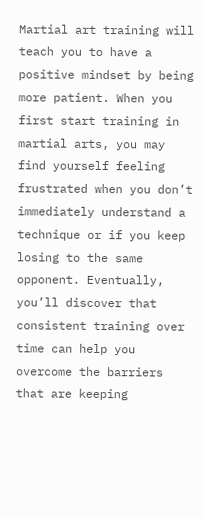Martial art training will teach you to have a positive mindset by being more patient. When you first start training in martial arts, you may find yourself feeling frustrated when you don’t immediately understand a technique or if you keep losing to the same opponent. Eventually, you’ll discover that consistent training over time can help you overcome the barriers that are keeping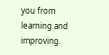you from learning and improving.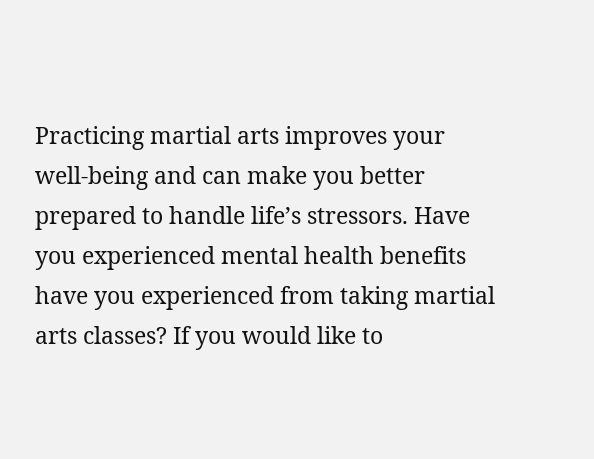Practicing martial arts improves your well-being and can make you better prepared to handle life’s stressors. Have you experienced mental health benefits have you experienced from taking martial arts classes? If you would like to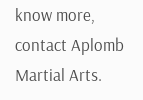know more, contact Aplomb Martial Arts.